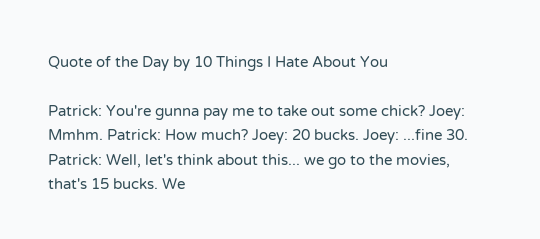Quote of the Day by 10 Things I Hate About You

Patrick: You're gunna pay me to take out some chick? Joey: Mmhm. Patrick: How much? Joey: 20 bucks. Joey: ...fine 30. Patrick: Well, let's think about this... we go to the movies, that's 15 bucks. We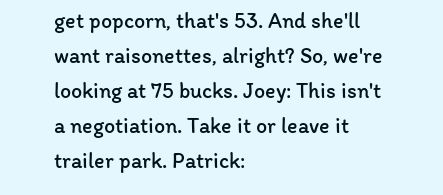get popcorn, that's 53. And she'll want raisonettes, alright? So, we're looking at 75 bucks. Joey: This isn't a negotiation. Take it or leave it trailer park. Patrick: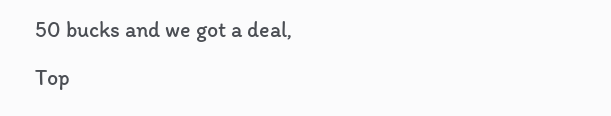50 bucks and we got a deal,

Top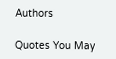Authors

Quotes You May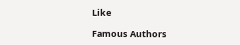Like

Famous Authors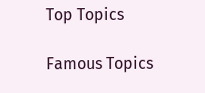Top Topics

Famous Topics